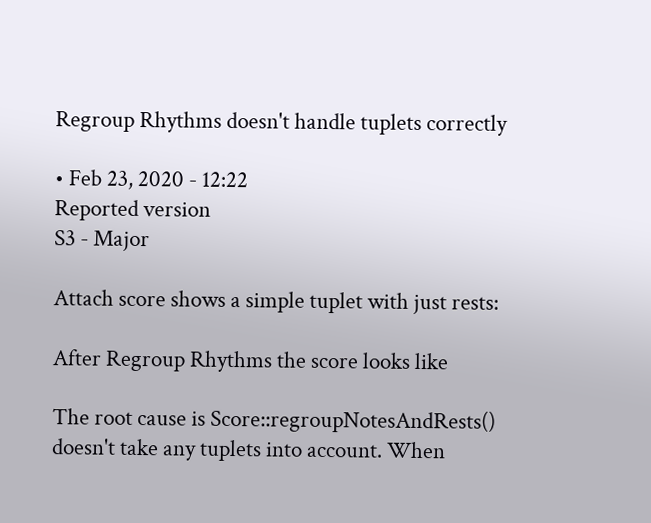Regroup Rhythms doesn't handle tuplets correctly

• Feb 23, 2020 - 12:22
Reported version
S3 - Major

Attach score shows a simple tuplet with just rests:

After Regroup Rhythms the score looks like

The root cause is Score::regroupNotesAndRests() doesn't take any tuplets into account. When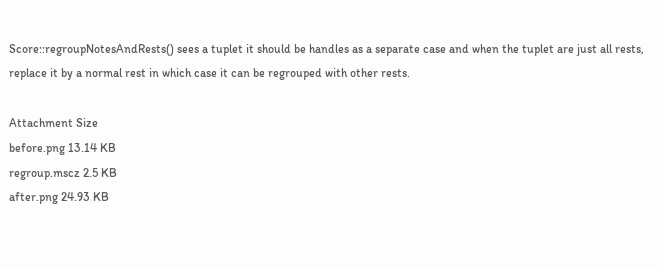Score::regroupNotesAndRests() sees a tuplet it should be handles as a separate case and when the tuplet are just all rests, replace it by a normal rest in which case it can be regrouped with other rests.

Attachment Size
before.png 13.14 KB
regroup.mscz 2.5 KB
after.png 24.93 KB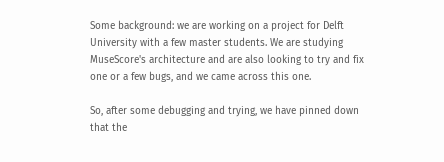Some background: we are working on a project for Delft University with a few master students. We are studying MuseScore's architecture and are also looking to try and fix one or a few bugs, and we came across this one.

So, after some debugging and trying, we have pinned down that the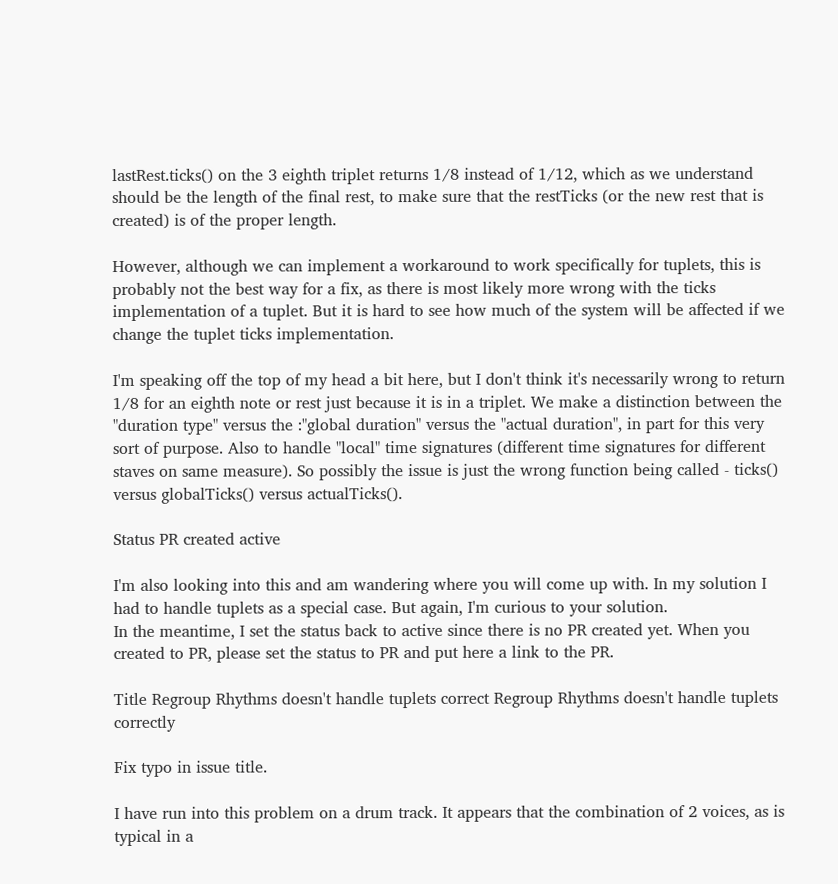lastRest.ticks() on the 3 eighth triplet returns 1/8 instead of 1/12, which as we understand should be the length of the final rest, to make sure that the restTicks (or the new rest that is created) is of the proper length.

However, although we can implement a workaround to work specifically for tuplets, this is probably not the best way for a fix, as there is most likely more wrong with the ticks implementation of a tuplet. But it is hard to see how much of the system will be affected if we change the tuplet ticks implementation.

I'm speaking off the top of my head a bit here, but I don't think it's necessarily wrong to return 1/8 for an eighth note or rest just because it is in a triplet. We make a distinction between the "duration type" versus the :"global duration" versus the "actual duration", in part for this very sort of purpose. Also to handle "local" time signatures (different time signatures for different staves on same measure). So possibly the issue is just the wrong function being called - ticks() versus globalTicks() versus actualTicks().

Status PR created active

I'm also looking into this and am wandering where you will come up with. In my solution I had to handle tuplets as a special case. But again, I'm curious to your solution.
In the meantime, I set the status back to active since there is no PR created yet. When you created to PR, please set the status to PR and put here a link to the PR.

Title Regroup Rhythms doesn't handle tuplets correct Regroup Rhythms doesn't handle tuplets correctly

Fix typo in issue title.

I have run into this problem on a drum track. It appears that the combination of 2 voices, as is typical in a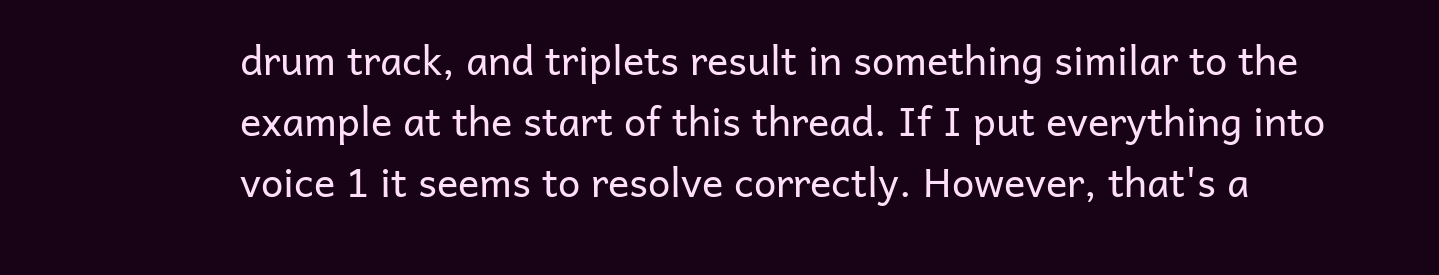drum track, and triplets result in something similar to the example at the start of this thread. If I put everything into voice 1 it seems to resolve correctly. However, that's a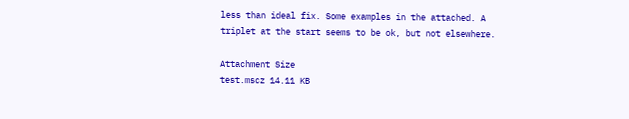less than ideal fix. Some examples in the attached. A triplet at the start seems to be ok, but not elsewhere.

Attachment Size
test.mscz 14.11 KB